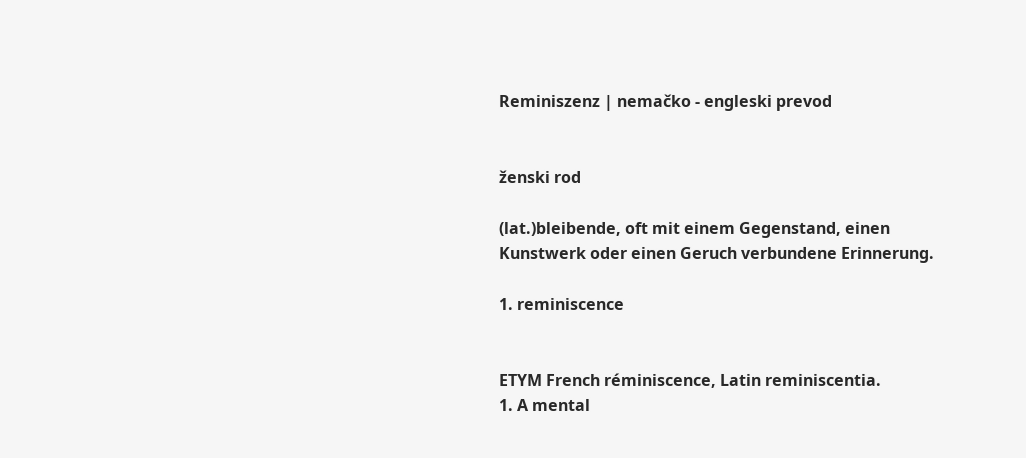Reminiszenz | nemačko - engleski prevod


ženski rod

(lat.)bleibende, oft mit einem Gegenstand, einen Kunstwerk oder einen Geruch verbundene Erinnerung.

1. reminiscence


ETYM French réminiscence, Latin reminiscentia.
1. A mental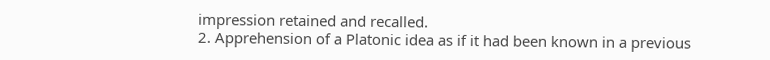impression retained and recalled.
2. Apprehension of a Platonic idea as if it had been known in a previous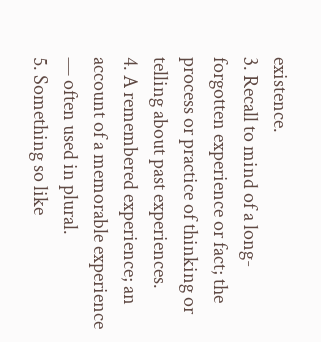existence.
3. Recall to mind of a long-forgotten experience or fact; the process or practice of thinking or telling about past experiences.
4. A remembered experience; an account of a memorable experience — often used in plural.
5. Something so like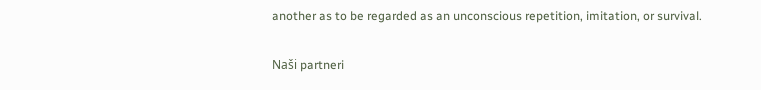another as to be regarded as an unconscious repetition, imitation, or survival.

Naši partneri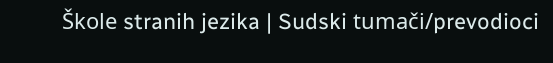Škole stranih jezika | Sudski tumači/prevodioci